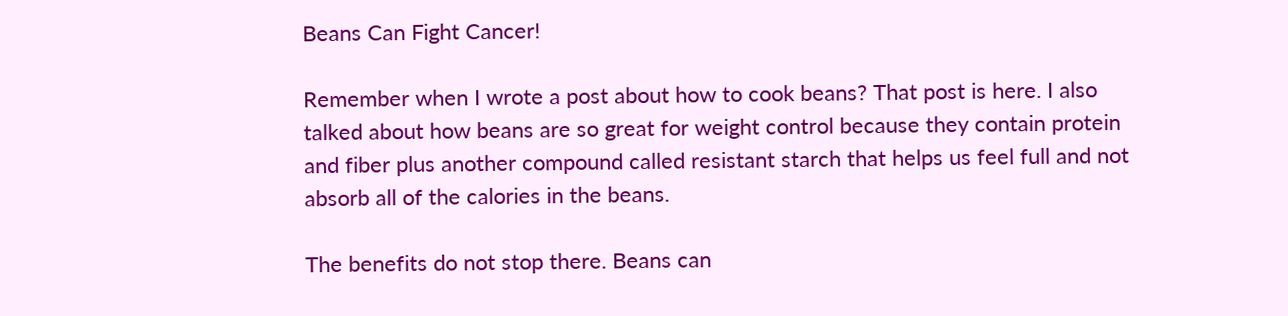Beans Can Fight Cancer!

Remember when I wrote a post about how to cook beans? That post is here. I also talked about how beans are so great for weight control because they contain protein and fiber plus another compound called resistant starch that helps us feel full and not absorb all of the calories in the beans.

The benefits do not stop there. Beans can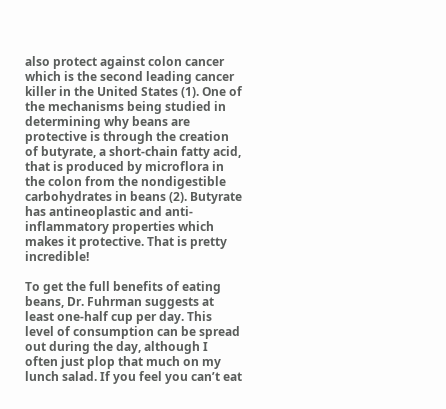also protect against colon cancer which is the second leading cancer killer in the United States (1). One of the mechanisms being studied in determining why beans are protective is through the creation of butyrate, a short-chain fatty acid, that is produced by microflora in the colon from the nondigestible carbohydrates in beans (2). Butyrate has antineoplastic and anti-inflammatory properties which makes it protective. That is pretty incredible!

To get the full benefits of eating beans, Dr. Fuhrman suggests at least one-half cup per day. This level of consumption can be spread out during the day, although I often just plop that much on my lunch salad. If you feel you can’t eat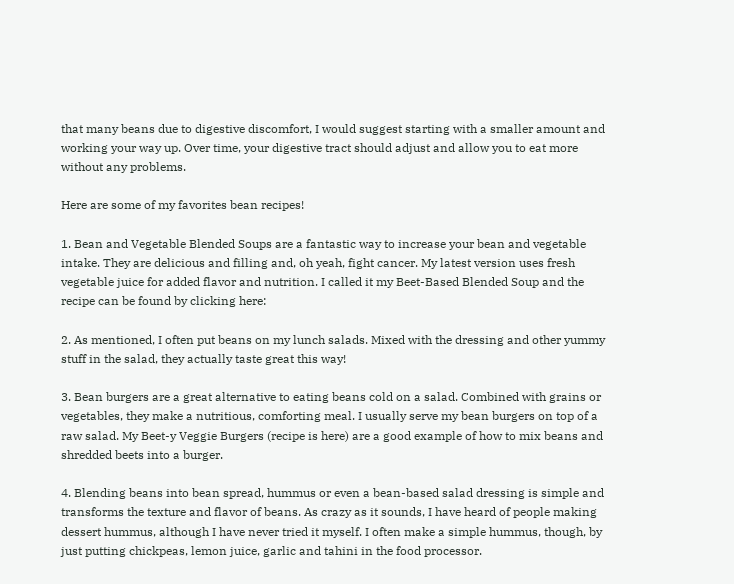that many beans due to digestive discomfort, I would suggest starting with a smaller amount and working your way up. Over time, your digestive tract should adjust and allow you to eat more without any problems.

Here are some of my favorites bean recipes!

1. Bean and Vegetable Blended Soups are a fantastic way to increase your bean and vegetable intake. They are delicious and filling and, oh yeah, fight cancer. My latest version uses fresh vegetable juice for added flavor and nutrition. I called it my Beet-Based Blended Soup and the recipe can be found by clicking here:

2. As mentioned, I often put beans on my lunch salads. Mixed with the dressing and other yummy stuff in the salad, they actually taste great this way!

3. Bean burgers are a great alternative to eating beans cold on a salad. Combined with grains or vegetables, they make a nutritious, comforting meal. I usually serve my bean burgers on top of a raw salad. My Beet-y Veggie Burgers (recipe is here) are a good example of how to mix beans and shredded beets into a burger.

4. Blending beans into bean spread, hummus or even a bean-based salad dressing is simple and transforms the texture and flavor of beans. As crazy as it sounds, I have heard of people making dessert hummus, although I have never tried it myself. I often make a simple hummus, though, by just putting chickpeas, lemon juice, garlic and tahini in the food processor.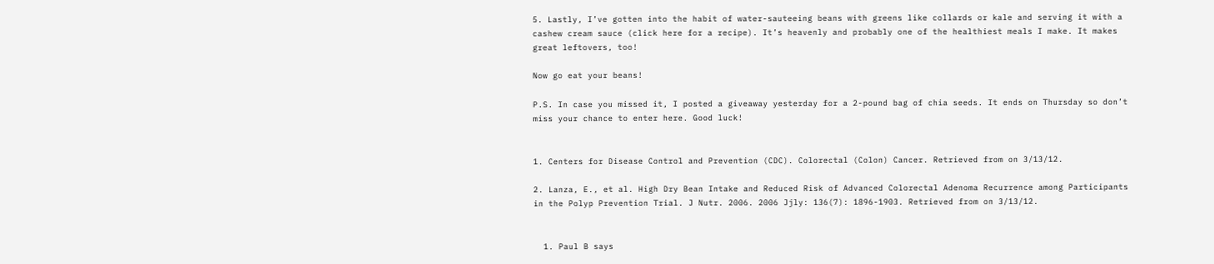5. Lastly, I’ve gotten into the habit of water-sauteeing beans with greens like collards or kale and serving it with a cashew cream sauce (click here for a recipe). It’s heavenly and probably one of the healthiest meals I make. It makes great leftovers, too!

Now go eat your beans!

P.S. In case you missed it, I posted a giveaway yesterday for a 2-pound bag of chia seeds. It ends on Thursday so don’t miss your chance to enter here. Good luck!


1. Centers for Disease Control and Prevention (CDC). Colorectal (Colon) Cancer. Retrieved from on 3/13/12.

2. Lanza, E., et al. High Dry Bean Intake and Reduced Risk of Advanced Colorectal Adenoma Recurrence among Participants in the Polyp Prevention Trial. J Nutr. 2006. 2006 Jjly: 136(7): 1896-1903. Retrieved from on 3/13/12.


  1. Paul B says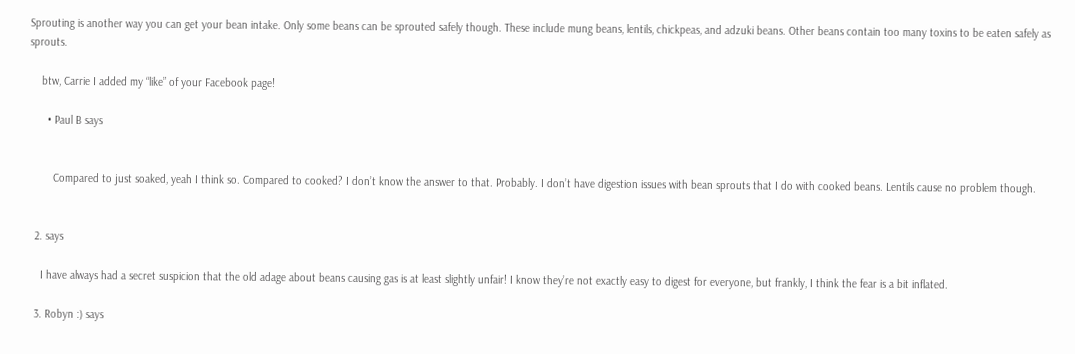Sprouting is another way you can get your bean intake. Only some beans can be sprouted safely though. These include mung beans, lentils, chickpeas, and adzuki beans. Other beans contain too many toxins to be eaten safely as sprouts.

    btw, Carrie I added my “like” of your Facebook page!

      • Paul B says


        Compared to just soaked, yeah I think so. Compared to cooked? I don’t know the answer to that. Probably. I don’t have digestion issues with bean sprouts that I do with cooked beans. Lentils cause no problem though.


  2. says

    I have always had a secret suspicion that the old adage about beans causing gas is at least slightly unfair! I know they’re not exactly easy to digest for everyone, but frankly, I think the fear is a bit inflated.

  3. Robyn :) says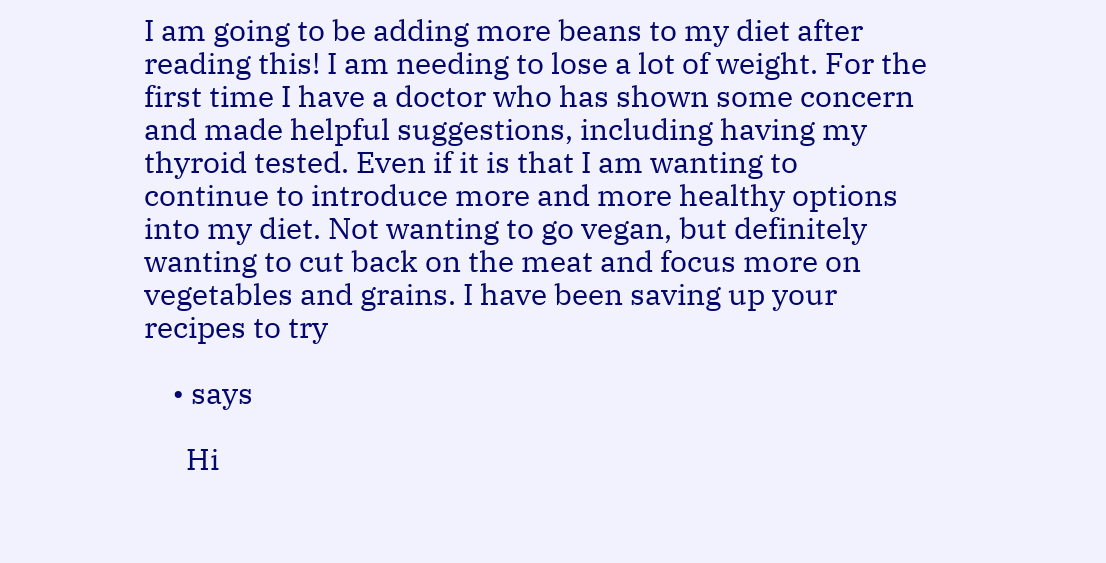I am going to be adding more beans to my diet after reading this! I am needing to lose a lot of weight. For the first time I have a doctor who has shown some concern and made helpful suggestions, including having my thyroid tested. Even if it is that I am wanting to continue to introduce more and more healthy options into my diet. Not wanting to go vegan, but definitely wanting to cut back on the meat and focus more on vegetables and grains. I have been saving up your recipes to try

    • says

      Hi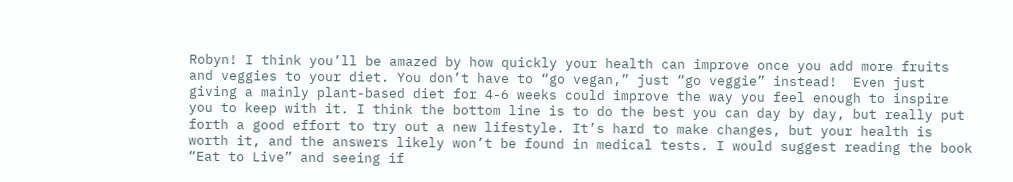Robyn! I think you’ll be amazed by how quickly your health can improve once you add more fruits and veggies to your diet. You don’t have to “go vegan,” just “go veggie” instead!  Even just giving a mainly plant-based diet for 4-6 weeks could improve the way you feel enough to inspire you to keep with it. I think the bottom line is to do the best you can day by day, but really put forth a good effort to try out a new lifestyle. It’s hard to make changes, but your health is worth it, and the answers likely won’t be found in medical tests. I would suggest reading the book “Eat to Live” and seeing if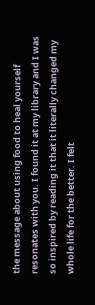the message about using food to heal yourself resonates with you. I found it at my library and I was so inspired by reading it that it literally changed my whole life for the better. I felt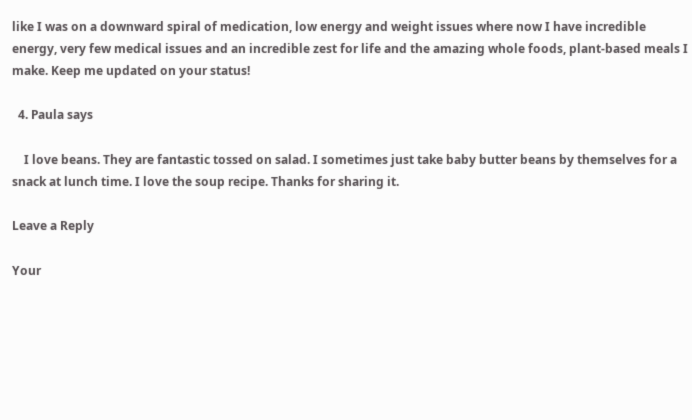like I was on a downward spiral of medication, low energy and weight issues where now I have incredible energy, very few medical issues and an incredible zest for life and the amazing whole foods, plant-based meals I make. Keep me updated on your status!

  4. Paula says

    I love beans. They are fantastic tossed on salad. I sometimes just take baby butter beans by themselves for a snack at lunch time. I love the soup recipe. Thanks for sharing it.

Leave a Reply

Your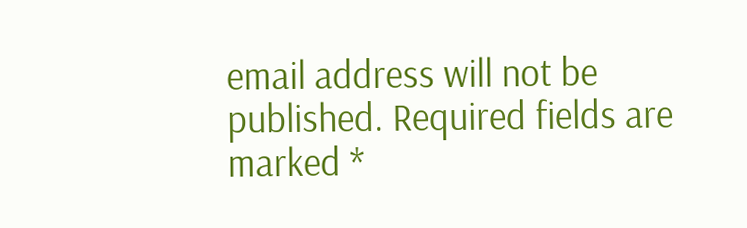email address will not be published. Required fields are marked *